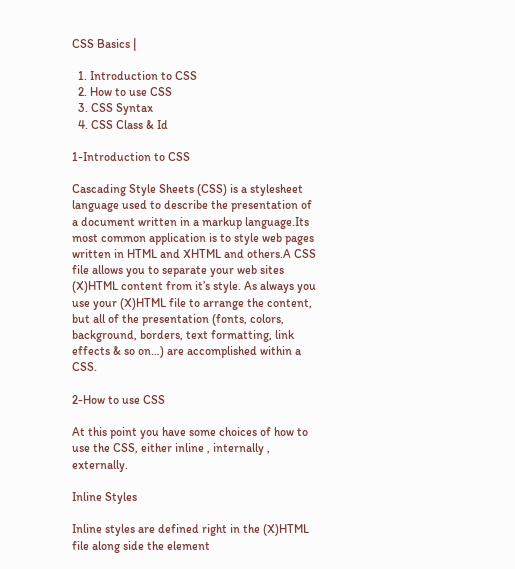CSS Basics |

  1. Introduction to CSS
  2. How to use CSS
  3. CSS Syntax
  4. CSS Class & Id

1-Introduction to CSS

Cascading Style Sheets (CSS) is a stylesheet language used to describe the presentation of a document written in a markup language.Its most common application is to style web pages written in HTML and XHTML and others.A CSS file allows you to separate your web sites (X)HTML content from it’s style. As always you use your (X)HTML file to arrange the content, but all of the presentation (fonts, colors, background, borders, text formatting, link effects & so on…) are accomplished within a CSS.

2-How to use CSS

At this point you have some choices of how to use the CSS, either inline , internally , externally.

Inline Styles

Inline styles are defined right in the (X)HTML file along side the element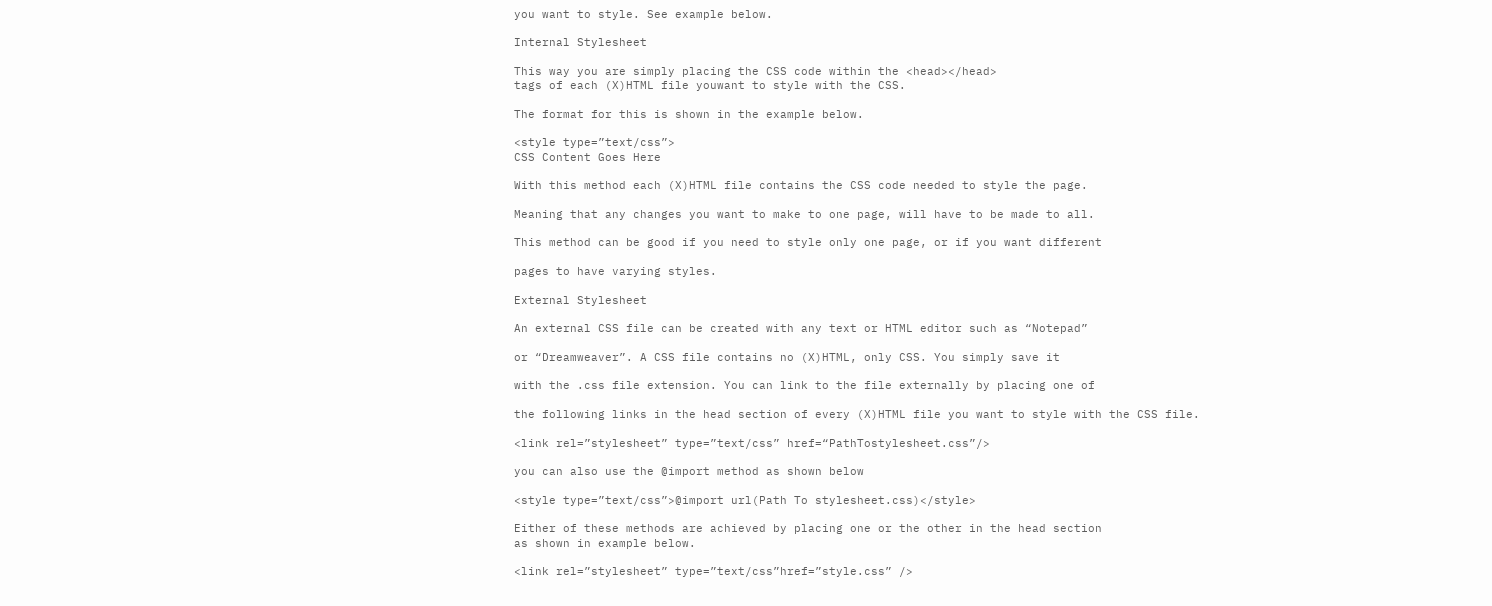you want to style. See example below.

Internal Stylesheet

This way you are simply placing the CSS code within the <head></head>
tags of each (X)HTML file youwant to style with the CSS.

The format for this is shown in the example below.

<style type=”text/css”>
CSS Content Goes Here

With this method each (X)HTML file contains the CSS code needed to style the page.

Meaning that any changes you want to make to one page, will have to be made to all.

This method can be good if you need to style only one page, or if you want different

pages to have varying styles.

External Stylesheet

An external CSS file can be created with any text or HTML editor such as “Notepad”

or “Dreamweaver”. A CSS file contains no (X)HTML, only CSS. You simply save it

with the .css file extension. You can link to the file externally by placing one of

the following links in the head section of every (X)HTML file you want to style with the CSS file.

<link rel=”stylesheet” type=”text/css” href=“PathTostylesheet.css”/>

you can also use the @import method as shown below

<style type=”text/css”>@import url(Path To stylesheet.css)</style>

Either of these methods are achieved by placing one or the other in the head section
as shown in example below.

<link rel=”stylesheet” type=”text/css”href=”style.css” />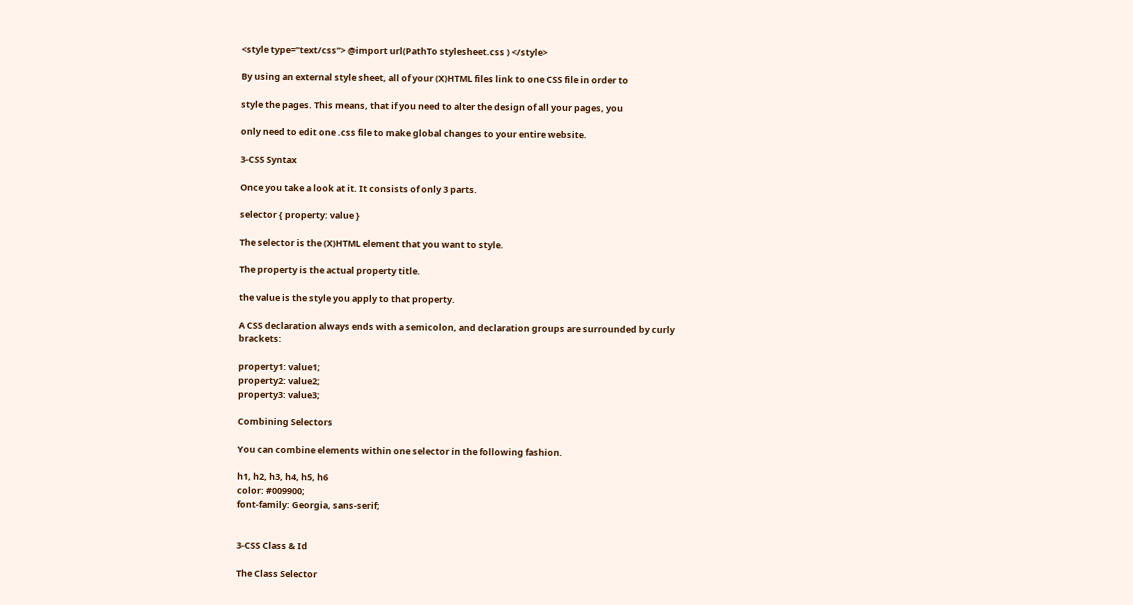<style type=”text/css”> @import url(PathTo stylesheet.css ) </style>

By using an external style sheet, all of your (X)HTML files link to one CSS file in order to

style the pages. This means, that if you need to alter the design of all your pages, you

only need to edit one .css file to make global changes to your entire website.

3-CSS Syntax

Once you take a look at it. It consists of only 3 parts.

selector { property: value }

The selector is the (X)HTML element that you want to style.

The property is the actual property title.

the value is the style you apply to that property.

A CSS declaration always ends with a semicolon, and declaration groups are surrounded by curly brackets:

property1: value1;
property2: value2;
property3: value3;

Combining Selectors

You can combine elements within one selector in the following fashion.

h1, h2, h3, h4, h5, h6
color: #009900;
font-family: Georgia, sans-serif;


3-CSS Class & Id

The Class Selector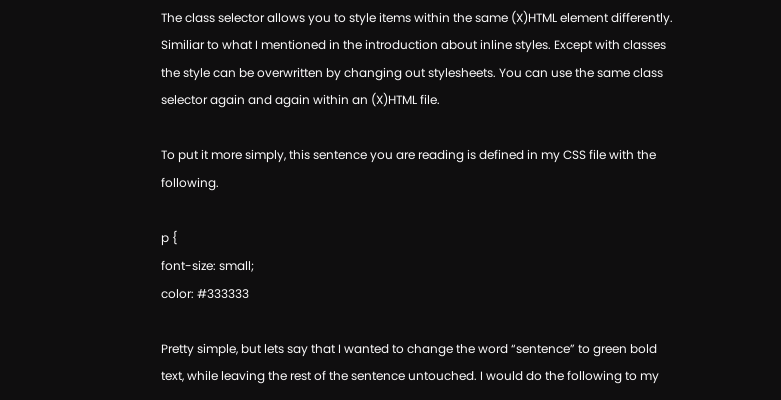The class selector allows you to style items within the same (X)HTML element differently. Similiar to what I mentioned in the introduction about inline styles. Except with classes the style can be overwritten by changing out stylesheets. You can use the same class selector again and again within an (X)HTML file.

To put it more simply, this sentence you are reading is defined in my CSS file with the following.

p {
font-size: small;
color: #333333

Pretty simple, but lets say that I wanted to change the word “sentence” to green bold text, while leaving the rest of the sentence untouched. I would do the following to my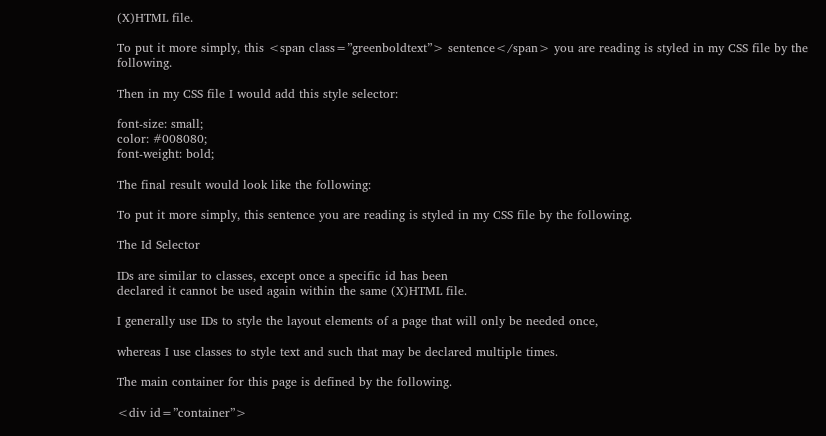(X)HTML file.

To put it more simply, this <span class=”greenboldtext”> sentence</span> you are reading is styled in my CSS file by the following.

Then in my CSS file I would add this style selector:

font-size: small;
color: #008080;
font-weight: bold;

The final result would look like the following:

To put it more simply, this sentence you are reading is styled in my CSS file by the following.

The Id Selector

IDs are similar to classes, except once a specific id has been
declared it cannot be used again within the same (X)HTML file.

I generally use IDs to style the layout elements of a page that will only be needed once,

whereas I use classes to style text and such that may be declared multiple times.

The main container for this page is defined by the following.

<div id=”container”>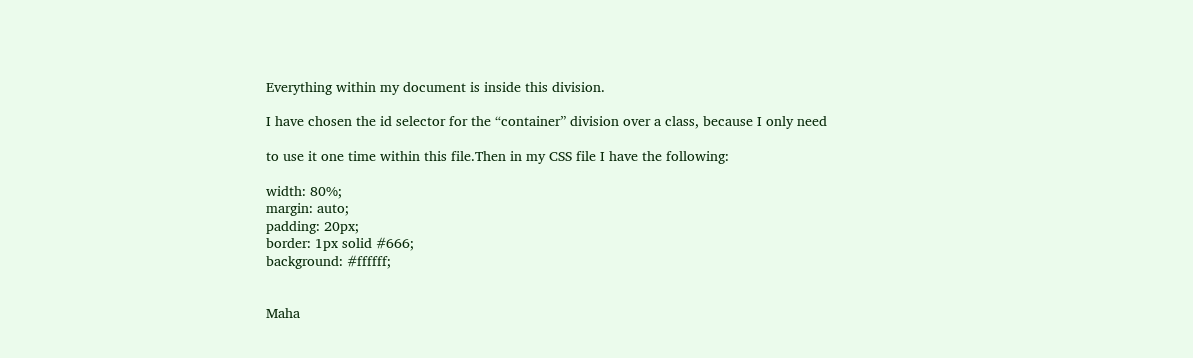Everything within my document is inside this division.

I have chosen the id selector for the “container” division over a class, because I only need

to use it one time within this file.Then in my CSS file I have the following:

width: 80%;
margin: auto;
padding: 20px;
border: 1px solid #666;
background: #ffffff;


Maha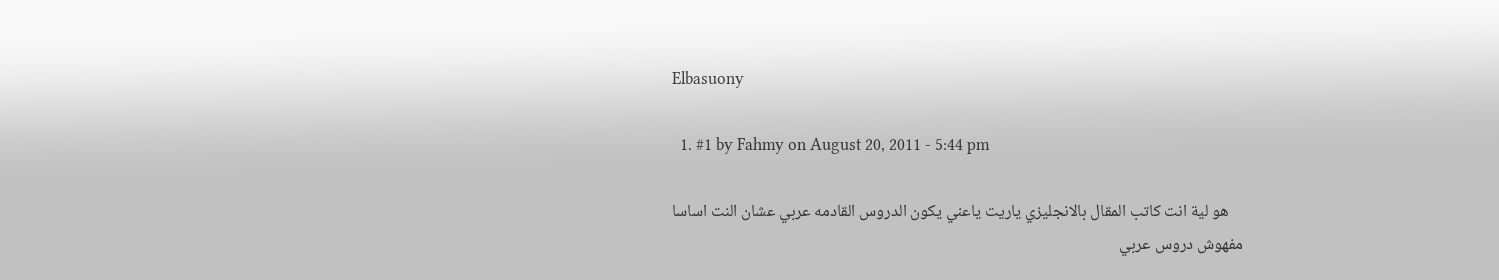Elbasuony

  1. #1 by Fahmy on August 20, 2011 - 5:44 pm

    هو لية انت كاتب المقال بالانجليزي ياريت ياعني يكون الدروس القادمه عربي عشان النت اساسا مفهوش دروس عربي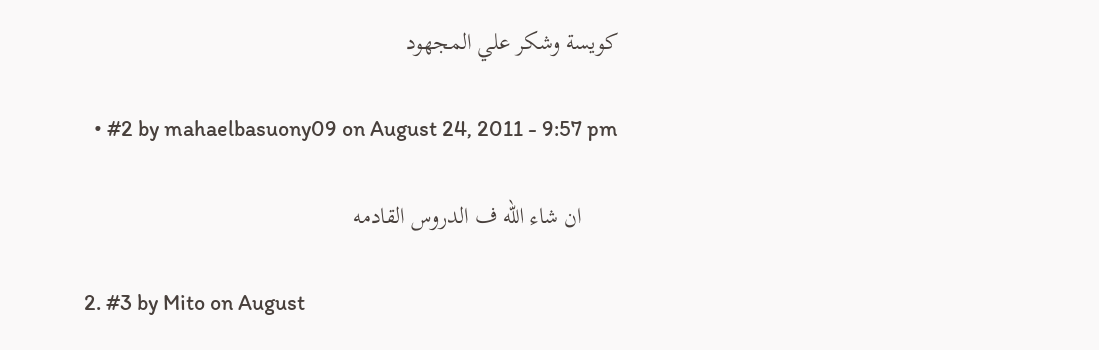كويسة وشكر علي المجهود

    • #2 by mahaelbasuony09 on August 24, 2011 - 9:57 pm

      ان شاء الله ف الدروس القادمه

  2. #3 by Mito on August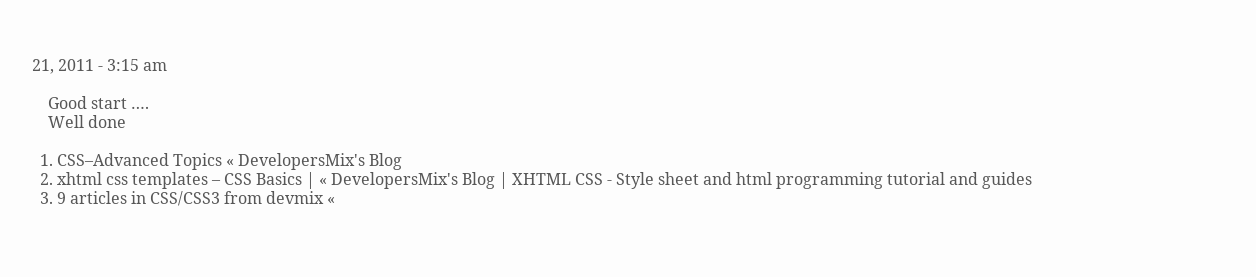21, 2011 - 3:15 am

    Good start ….
    Well done

  1. CSS–Advanced Topics « DevelopersMix's Blog
  2. xhtml css templates – CSS Basics | « DevelopersMix's Blog | XHTML CSS - Style sheet and html programming tutorial and guides
  3. 9 articles in CSS/CSS3 from devmix «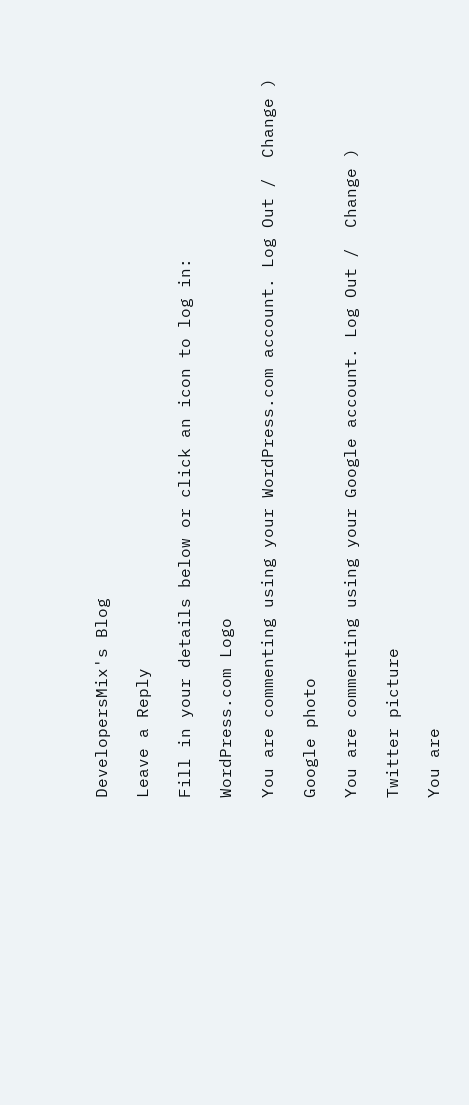DevelopersMix's Blog

Leave a Reply

Fill in your details below or click an icon to log in:

WordPress.com Logo

You are commenting using your WordPress.com account. Log Out /  Change )

Google photo

You are commenting using your Google account. Log Out /  Change )

Twitter picture

You are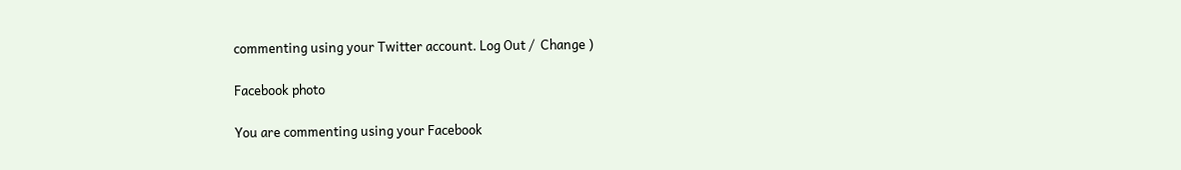commenting using your Twitter account. Log Out /  Change )

Facebook photo

You are commenting using your Facebook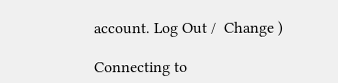account. Log Out /  Change )

Connecting to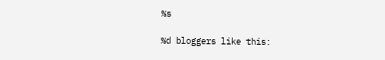%s

%d bloggers like this: